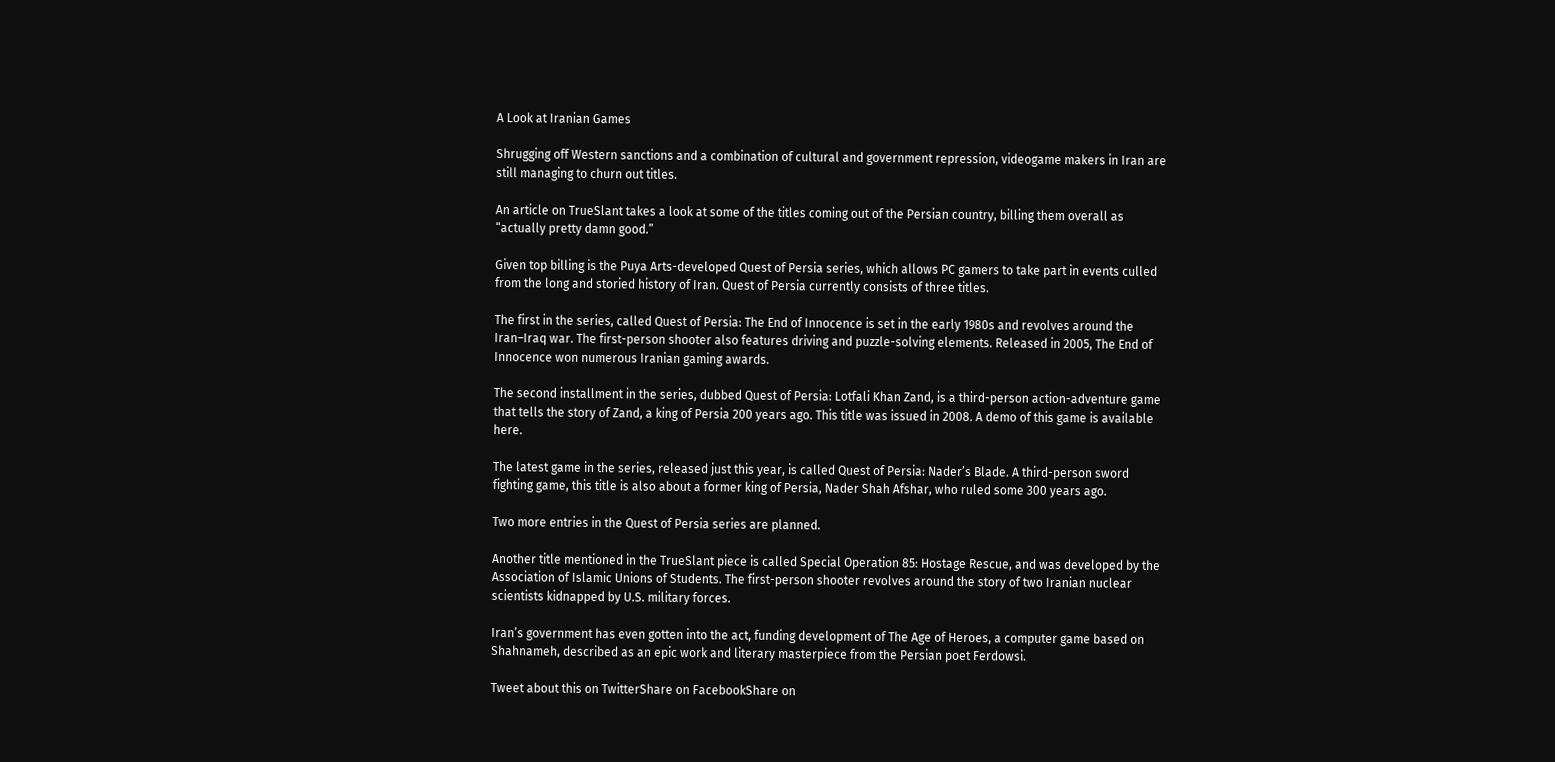A Look at Iranian Games

Shrugging off Western sanctions and a combination of cultural and government repression, videogame makers in Iran are still managing to churn out titles.

An article on TrueSlant takes a look at some of the titles coming out of the Persian country, billing them overall as “actually pretty damn good.”

Given top billing is the Puya Arts-developed Quest of Persia series, which allows PC gamers to take part in events culled from the long and storied history of Iran. Quest of Persia currently consists of three titles.

The first in the series, called Quest of Persia: The End of Innocence is set in the early 1980s and revolves around the Iran–Iraq war. The first-person shooter also features driving and puzzle-solving elements. Released in 2005, The End of Innocence won numerous Iranian gaming awards.

The second installment in the series, dubbed Quest of Persia: Lotfali Khan Zand, is a third-person action-adventure game that tells the story of Zand, a king of Persia 200 years ago. This title was issued in 2008. A demo of this game is available here.

The latest game in the series, released just this year, is called Quest of Persia: Nader’s Blade. A third-person sword fighting game, this title is also about a former king of Persia, Nader Shah Afshar, who ruled some 300 years ago.

Two more entries in the Quest of Persia series are planned.

Another title mentioned in the TrueSlant piece is called Special Operation 85: Hostage Rescue, and was developed by the Association of Islamic Unions of Students. The first-person shooter revolves around the story of two Iranian nuclear scientists kidnapped by U.S. military forces.

Iran’s government has even gotten into the act, funding development of The Age of Heroes, a computer game based on Shahnameh, described as an epic work and literary masterpiece from the Persian poet Ferdowsi.

Tweet about this on TwitterShare on FacebookShare on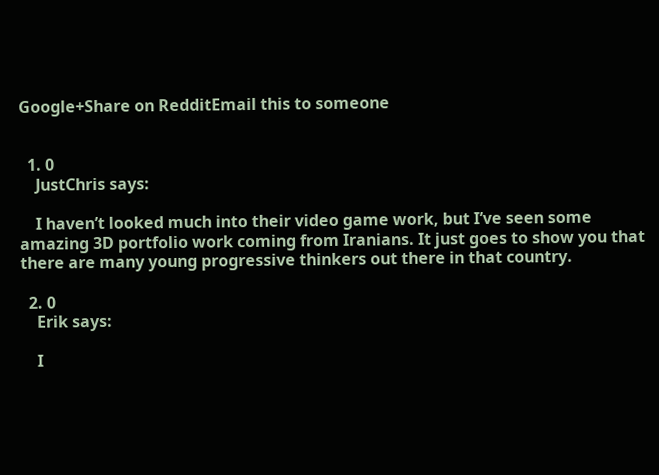Google+Share on RedditEmail this to someone


  1. 0
    JustChris says:

    I haven’t looked much into their video game work, but I’ve seen some amazing 3D portfolio work coming from Iranians. It just goes to show you that there are many young progressive thinkers out there in that country.

  2. 0
    Erik says:

    I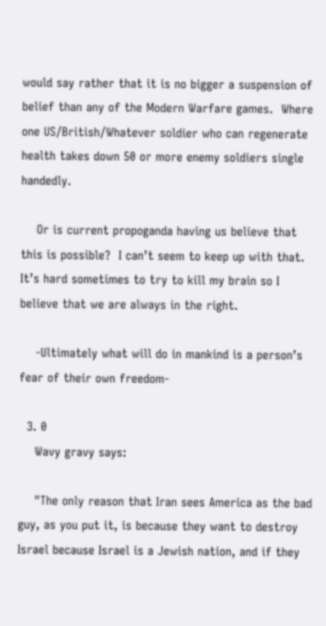would say rather that it is no bigger a suspension of belief than any of the Modern Warfare games.  Where one US/British/Whatever soldier who can regenerate health takes down 50 or more enemy soldiers single handedly.

    Or is current propoganda having us believe that this is possible?  I can’t seem to keep up with that.  It’s hard sometimes to try to kill my brain so I believe that we are always in the right.

    -Ultimately what will do in mankind is a person’s fear of their own freedom-

  3. 0
    Wavy gravy says:

    "The only reason that Iran sees America as the bad guy, as you put it, is because they want to destroy Israel because Israel is a Jewish nation, and if they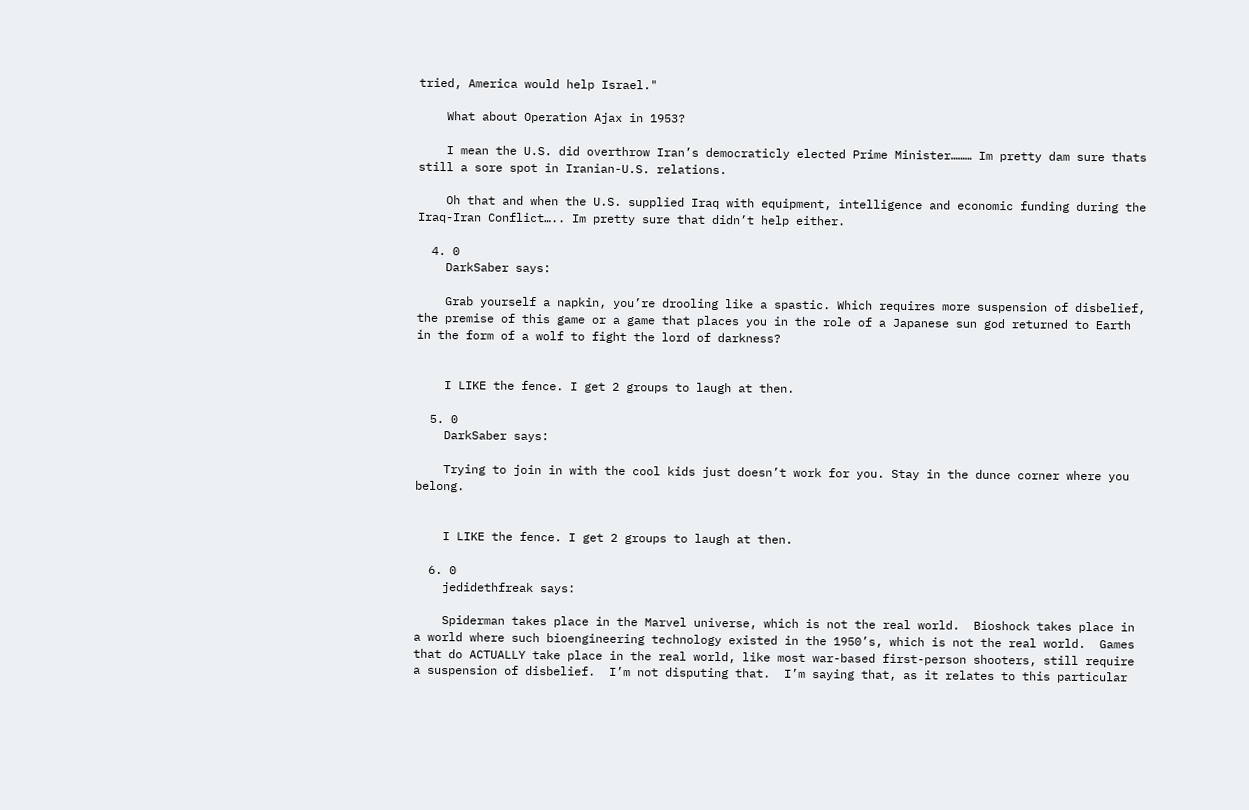tried, America would help Israel."

    What about Operation Ajax in 1953?

    I mean the U.S. did overthrow Iran’s democraticly elected Prime Minister……… Im pretty dam sure thats still a sore spot in Iranian-U.S. relations.

    Oh that and when the U.S. supplied Iraq with equipment, intelligence and economic funding during the Iraq-Iran Conflict….. Im pretty sure that didn’t help either.

  4. 0
    DarkSaber says:

    Grab yourself a napkin, you’re drooling like a spastic. Which requires more suspension of disbelief, the premise of this game or a game that places you in the role of a Japanese sun god returned to Earth in the form of a wolf to fight the lord of darkness?


    I LIKE the fence. I get 2 groups to laugh at then.

  5. 0
    DarkSaber says:

    Trying to join in with the cool kids just doesn’t work for you. Stay in the dunce corner where you belong.


    I LIKE the fence. I get 2 groups to laugh at then.

  6. 0
    jedidethfreak says:

    Spiderman takes place in the Marvel universe, which is not the real world.  Bioshock takes place in a world where such bioengineering technology existed in the 1950’s, which is not the real world.  Games that do ACTUALLY take place in the real world, like most war-based first-person shooters, still require a suspension of disbelief.  I’m not disputing that.  I’m saying that, as it relates to this particular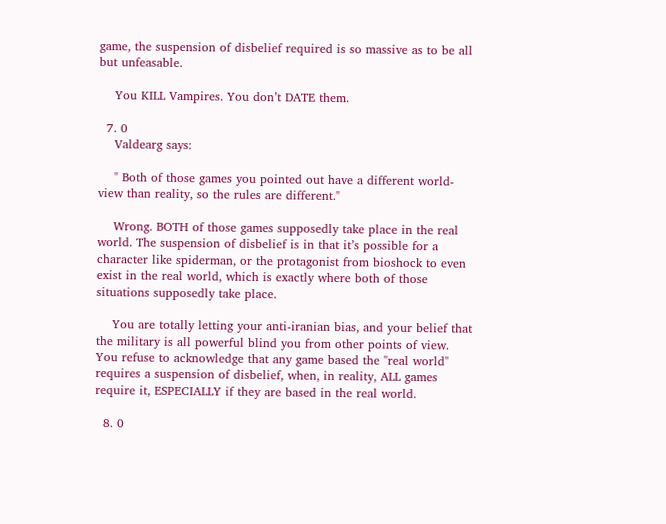game, the suspension of disbelief required is so massive as to be all but unfeasable.

    You KILL Vampires. You don’t DATE them.

  7. 0
    Valdearg says:

    " Both of those games you pointed out have a different world-view than reality, so the rules are different."

    Wrong. BOTH of those games supposedly take place in the real world. The suspension of disbelief is in that it’s possible for a character like spiderman, or the protagonist from bioshock to even exist in the real world, which is exactly where both of those situations supposedly take place.

    You are totally letting your anti-iranian bias, and your belief that the military is all powerful blind you from other points of view. You refuse to acknowledge that any game based the "real world" requires a suspension of disbelief, when, in reality, ALL games require it, ESPECIALLY if they are based in the real world.

  8. 0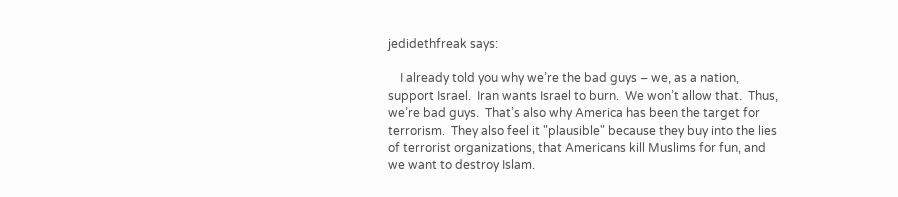jedidethfreak says:

    I already told you why we’re the bad guys – we, as a nation, support Israel.  Iran wants Israel to burn.  We won’t allow that.  Thus, we’re bad guys.  That’s also why America has been the target for terrorism.  They also feel it "plausible" because they buy into the lies of terrorist organizations, that Americans kill Muslims for fun, and we want to destroy Islam.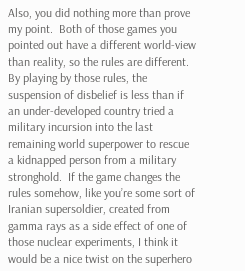Also, you did nothing more than prove my point.  Both of those games you pointed out have a different world-view than reality, so the rules are different.  By playing by those rules, the suspension of disbelief is less than if an under-developed country tried a military incursion into the last remaining world superpower to rescue a kidnapped person from a military stronghold.  If the game changes the rules somehow, like you’re some sort of Iranian supersoldier, created from gamma rays as a side effect of one of those nuclear experiments, I think it would be a nice twist on the superhero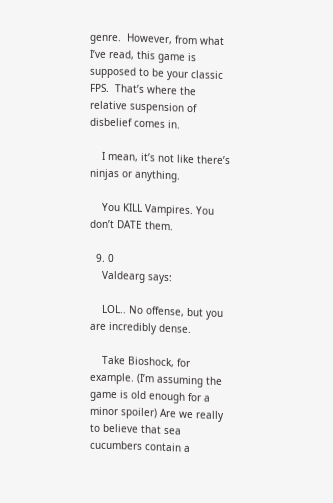genre.  However, from what I’ve read, this game is supposed to be your classic FPS.  That’s where the relative suspension of disbelief comes in.

    I mean, it’s not like there’s ninjas or anything.

    You KILL Vampires. You don’t DATE them.

  9. 0
    Valdearg says:

    LOL.. No offense, but you are incredibly dense.

    Take Bioshock, for example. (I’m assuming the game is old enough for a minor spoiler) Are we really to believe that sea cucumbers contain a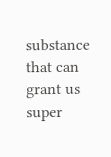substance that can grant us super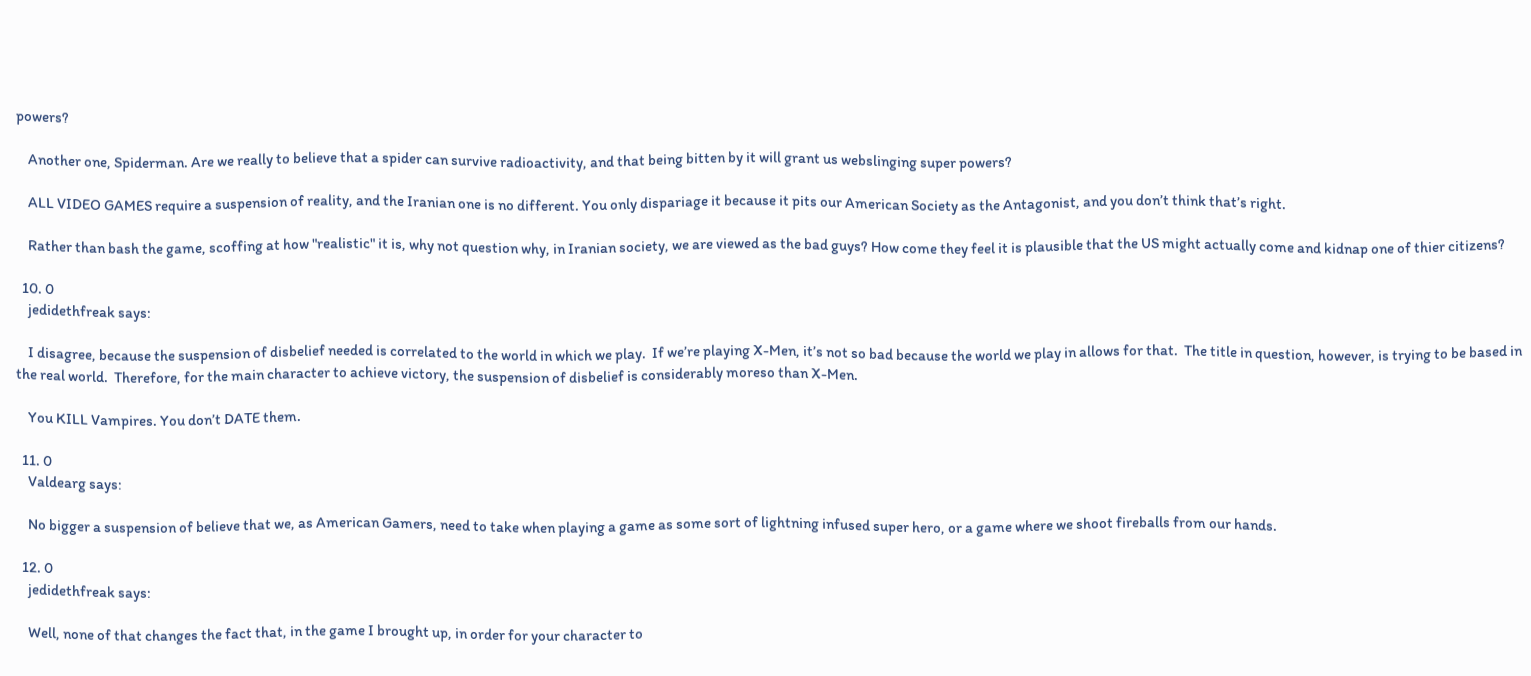powers?

    Another one, Spiderman. Are we really to believe that a spider can survive radioactivity, and that being bitten by it will grant us webslinging super powers?

    ALL VIDEO GAMES require a suspension of reality, and the Iranian one is no different. You only dispariage it because it pits our American Society as the Antagonist, and you don’t think that’s right.

    Rather than bash the game, scoffing at how "realistic" it is, why not question why, in Iranian society, we are viewed as the bad guys? How come they feel it is plausible that the US might actually come and kidnap one of thier citizens?

  10. 0
    jedidethfreak says:

    I disagree, because the suspension of disbelief needed is correlated to the world in which we play.  If we’re playing X-Men, it’s not so bad because the world we play in allows for that.  The title in question, however, is trying to be based in the real world.  Therefore, for the main character to achieve victory, the suspension of disbelief is considerably moreso than X-Men.

    You KILL Vampires. You don’t DATE them.

  11. 0
    Valdearg says:

    No bigger a suspension of believe that we, as American Gamers, need to take when playing a game as some sort of lightning infused super hero, or a game where we shoot fireballs from our hands.

  12. 0
    jedidethfreak says:

    Well, none of that changes the fact that, in the game I brought up, in order for your character to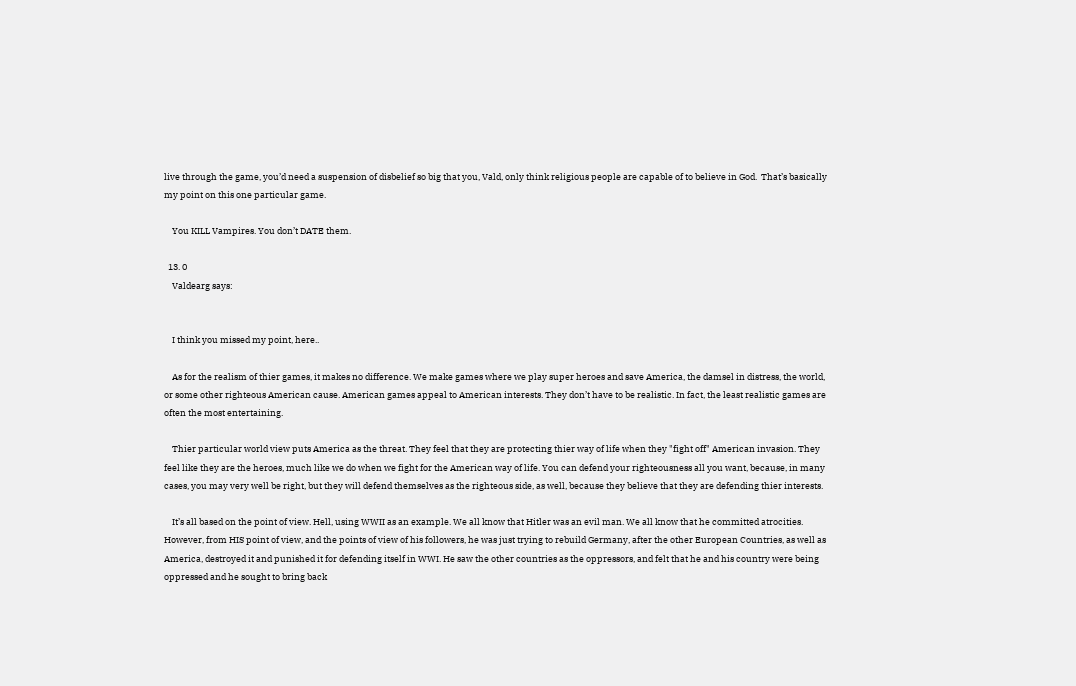live through the game, you’d need a suspension of disbelief so big that you, Vald, only think religious people are capable of to believe in God.  That’s basically my point on this one particular game.

    You KILL Vampires. You don’t DATE them.

  13. 0
    Valdearg says:


    I think you missed my point, here..

    As for the realism of thier games, it makes no difference. We make games where we play super heroes and save America, the damsel in distress, the world, or some other righteous American cause. American games appeal to American interests. They don’t have to be realistic. In fact, the least realistic games are often the most entertaining.

    Thier particular world view puts America as the threat. They feel that they are protecting thier way of life when they "fight off" American invasion. They feel like they are the heroes, much like we do when we fight for the American way of life. You can defend your righteousness all you want, because, in many cases, you may very well be right, but they will defend themselves as the righteous side, as well, because they believe that they are defending thier interests.

    It’s all based on the point of view. Hell, using WWII as an example. We all know that Hitler was an evil man. We all know that he committed atrocities. However, from HIS point of view, and the points of view of his followers, he was just trying to rebuild Germany, after the other European Countries, as well as America, destroyed it and punished it for defending itself in WWI. He saw the other countries as the oppressors, and felt that he and his country were being oppressed and he sought to bring back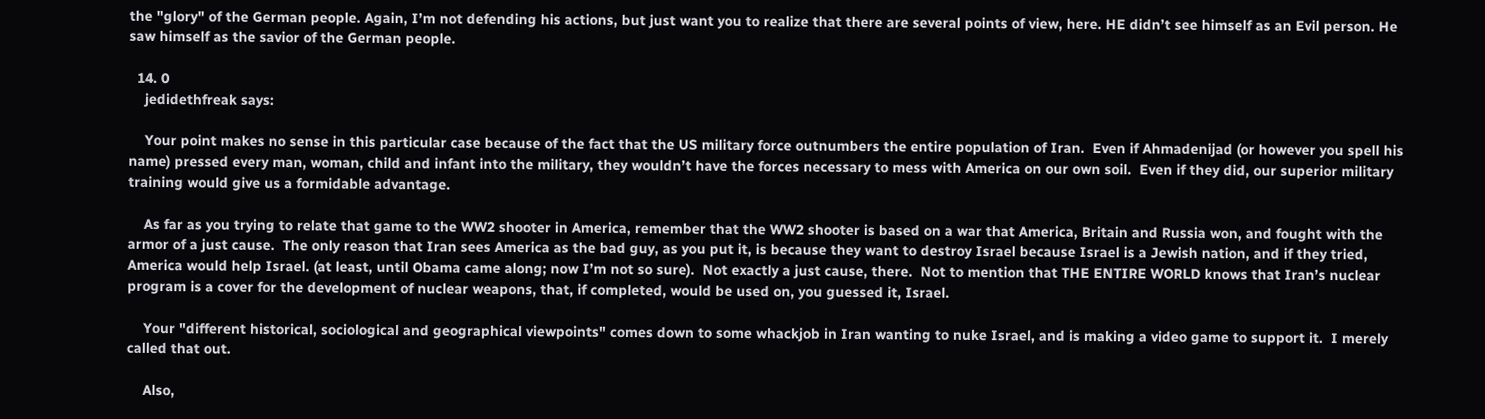the "glory" of the German people. Again, I’m not defending his actions, but just want you to realize that there are several points of view, here. HE didn’t see himself as an Evil person. He saw himself as the savior of the German people.

  14. 0
    jedidethfreak says:

    Your point makes no sense in this particular case because of the fact that the US military force outnumbers the entire population of Iran.  Even if Ahmadenijad (or however you spell his name) pressed every man, woman, child and infant into the military, they wouldn’t have the forces necessary to mess with America on our own soil.  Even if they did, our superior military training would give us a formidable advantage.

    As far as you trying to relate that game to the WW2 shooter in America, remember that the WW2 shooter is based on a war that America, Britain and Russia won, and fought with the armor of a just cause.  The only reason that Iran sees America as the bad guy, as you put it, is because they want to destroy Israel because Israel is a Jewish nation, and if they tried, America would help Israel. (at least, until Obama came along; now I’m not so sure).  Not exactly a just cause, there.  Not to mention that THE ENTIRE WORLD knows that Iran’s nuclear program is a cover for the development of nuclear weapons, that, if completed, would be used on, you guessed it, Israel.

    Your "different historical, sociological and geographical viewpoints" comes down to some whackjob in Iran wanting to nuke Israel, and is making a video game to support it.  I merely called that out.

    Also,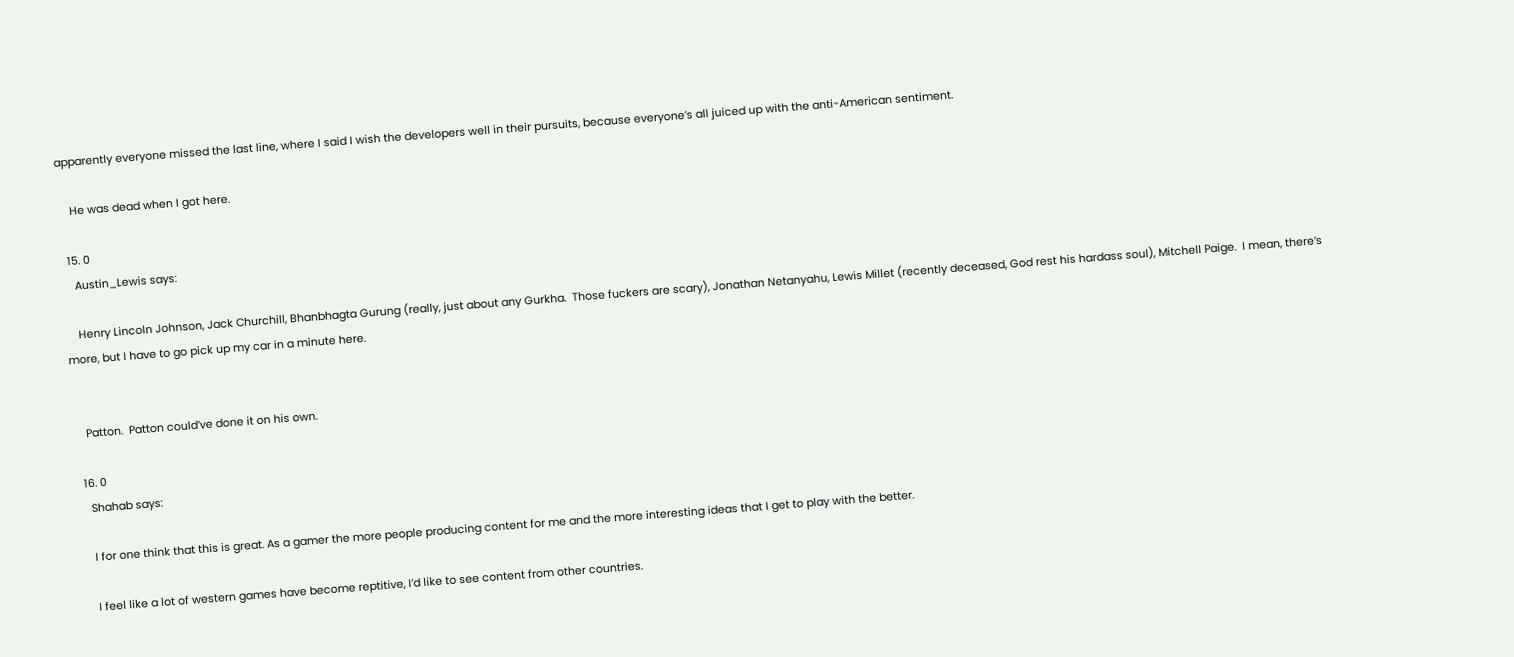apparently everyone missed the last line, where I said I wish the developers well in their pursuits, because everyone’s all juiced up with the anti-American sentiment.

    He was dead when I got here.

  15. 0
    Austin_Lewis says:

    Henry Lincoln Johnson, Jack Churchill, Bhanbhagta Gurung (really, just about any Gurkha.  Those fuckers are scary), Jonathan Netanyahu, Lewis Millet (recently deceased, God rest his hardass soul), Mitchell Paige.  I mean, there’s more, but I have to go pick up my car in a minute here.


    Patton.  Patton could’ve done it on his own.

  16. 0
    Shahab says:

    I for one think that this is great. As a gamer the more people producing content for me and the more interesting ideas that I get to play with the better.

    I feel like a lot of western games have become reptitive, I’d like to see content from other countries.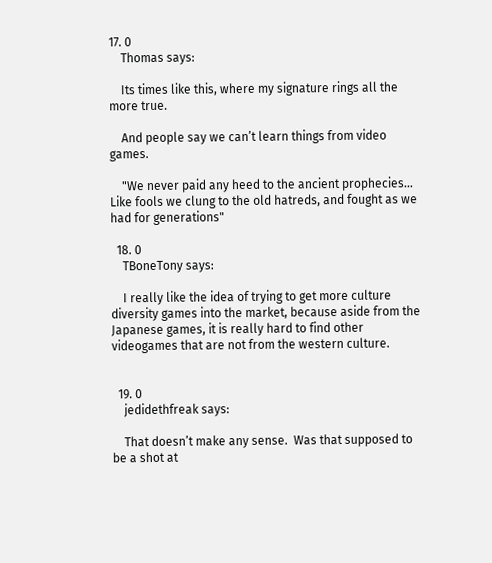17. 0
    Thomas says:

    Its times like this, where my signature rings all the more true.

    And people say we can’t learn things from video games.

    "We never paid any heed to the ancient prophecies… Like fools we clung to the old hatreds, and fought as we had for generations"

  18. 0
    TBoneTony says:

    I really like the idea of trying to get more culture diversity games into the market, because aside from the Japanese games, it is really hard to find other videogames that are not from the western culture.


  19. 0
    jedidethfreak says:

    That doesn’t make any sense.  Was that supposed to be a shot at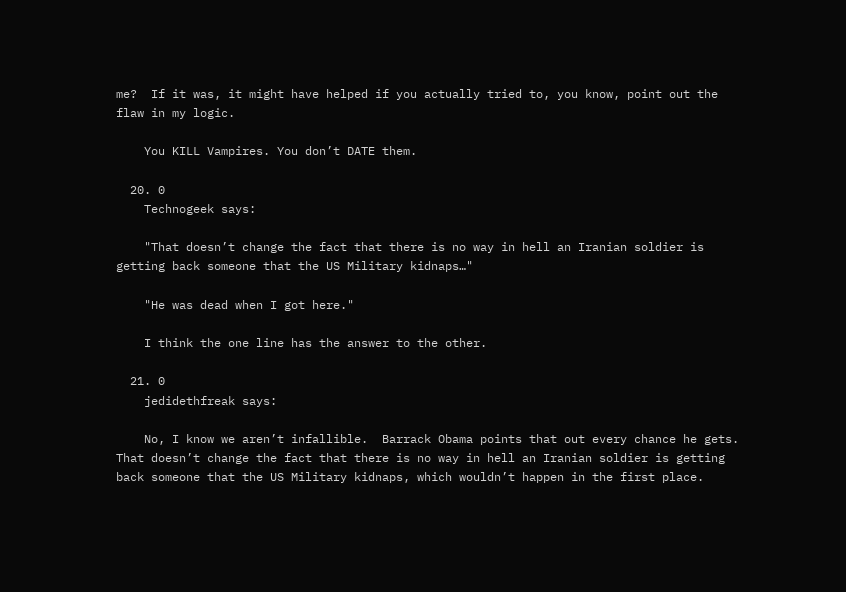me?  If it was, it might have helped if you actually tried to, you know, point out the flaw in my logic.

    You KILL Vampires. You don’t DATE them.

  20. 0
    Technogeek says:

    "That doesn’t change the fact that there is no way in hell an Iranian soldier is getting back someone that the US Military kidnaps…"

    "He was dead when I got here."

    I think the one line has the answer to the other.

  21. 0
    jedidethfreak says:

    No, I know we aren’t infallible.  Barrack Obama points that out every chance he gets.  That doesn’t change the fact that there is no way in hell an Iranian soldier is getting back someone that the US Military kidnaps, which wouldn’t happen in the first place.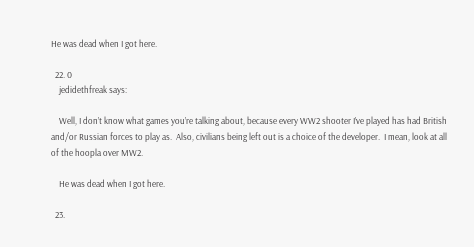He was dead when I got here.

  22. 0
    jedidethfreak says:

    Well, I don’t know what games you’re talking about, because every WW2 shooter I’ve played has had British and/or Russian forces to play as.  Also, civilians being left out is a choice of the developer.  I mean, look at all of the hoopla over MW2.

    He was dead when I got here.

  23.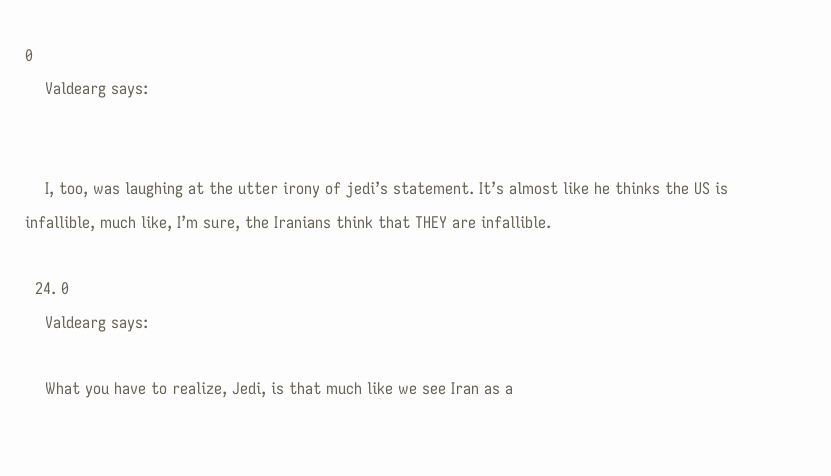0
    Valdearg says:


    I, too, was laughing at the utter irony of jedi’s statement. It’s almost like he thinks the US is infallible, much like, I’m sure, the Iranians think that THEY are infallible.

  24. 0
    Valdearg says:

    What you have to realize, Jedi, is that much like we see Iran as a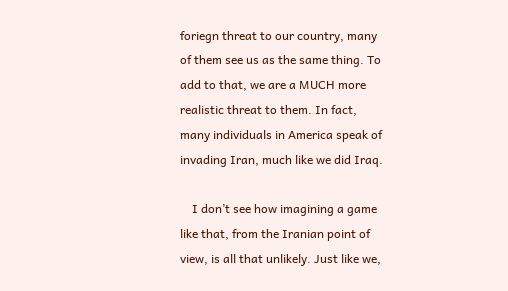foriegn threat to our country, many of them see us as the same thing. To add to that, we are a MUCH more realistic threat to them. In fact, many individuals in America speak of invading Iran, much like we did Iraq.

    I don’t see how imagining a game like that, from the Iranian point of view, is all that unlikely. Just like we,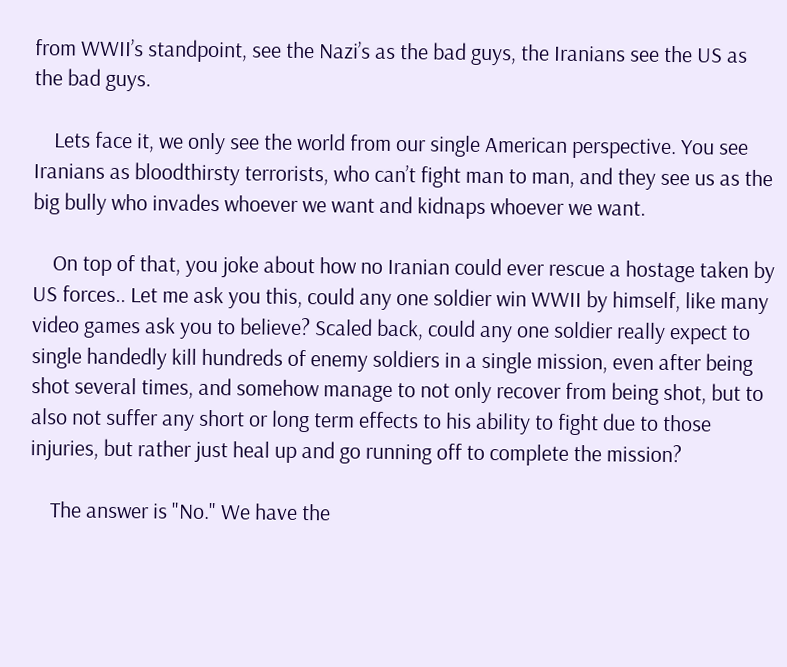from WWII’s standpoint, see the Nazi’s as the bad guys, the Iranians see the US as the bad guys.

    Lets face it, we only see the world from our single American perspective. You see Iranians as bloodthirsty terrorists, who can’t fight man to man, and they see us as the big bully who invades whoever we want and kidnaps whoever we want.

    On top of that, you joke about how no Iranian could ever rescue a hostage taken by US forces.. Let me ask you this, could any one soldier win WWII by himself, like many video games ask you to believe? Scaled back, could any one soldier really expect to single handedly kill hundreds of enemy soldiers in a single mission, even after being shot several times, and somehow manage to not only recover from being shot, but to also not suffer any short or long term effects to his ability to fight due to those injuries, but rather just heal up and go running off to complete the mission?

    The answer is "No." We have the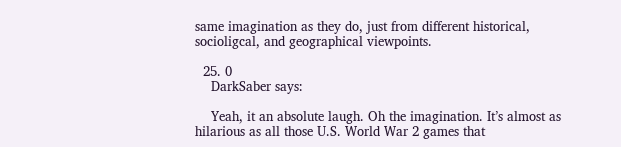same imagination as they do, just from different historical, socioligcal, and geographical viewpoints.

  25. 0
    DarkSaber says:

    Yeah, it an absolute laugh. Oh the imagination. It’s almost as hilarious as all those U.S. World War 2 games that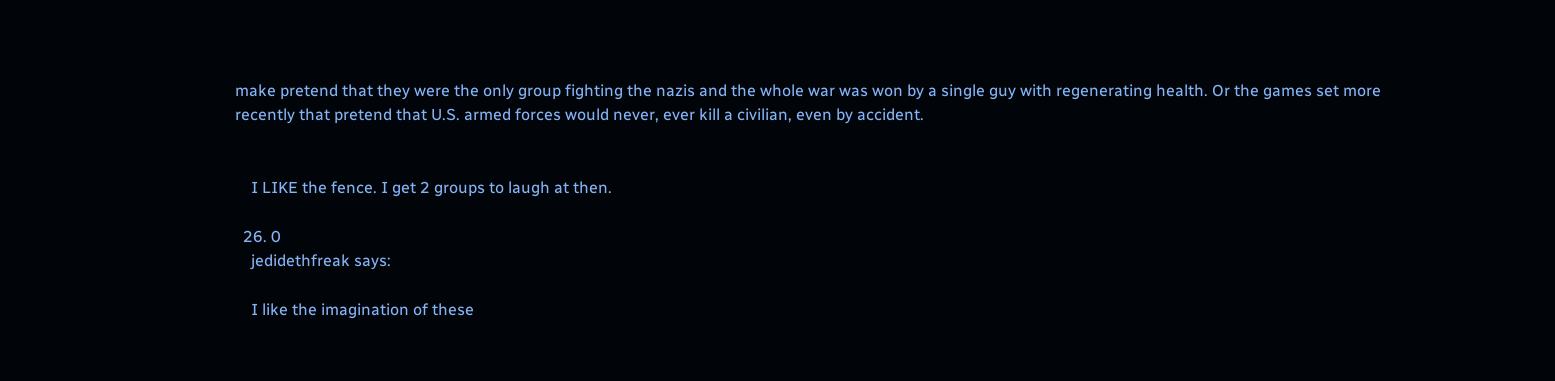make pretend that they were the only group fighting the nazis and the whole war was won by a single guy with regenerating health. Or the games set more recently that pretend that U.S. armed forces would never, ever kill a civilian, even by accident.


    I LIKE the fence. I get 2 groups to laugh at then.

  26. 0
    jedidethfreak says:

    I like the imagination of these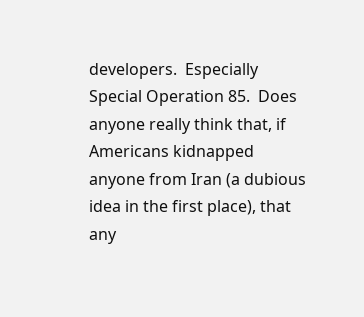developers.  Especially Special Operation 85.  Does anyone really think that, if Americans kidnapped anyone from Iran (a dubious idea in the first place), that any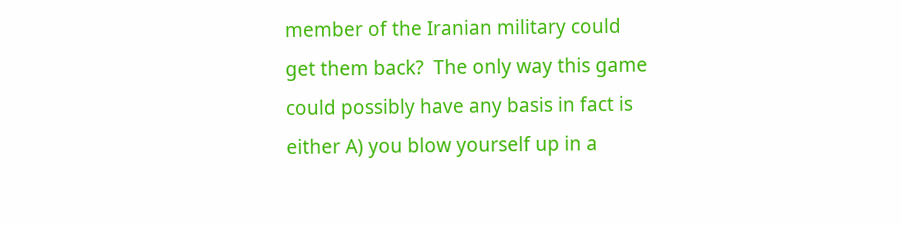member of the Iranian military could get them back?  The only way this game could possibly have any basis in fact is either A) you blow yourself up in a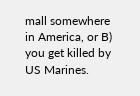mall somewhere in America, or B) you get killed by US Marines.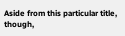Aside from this particular title, though,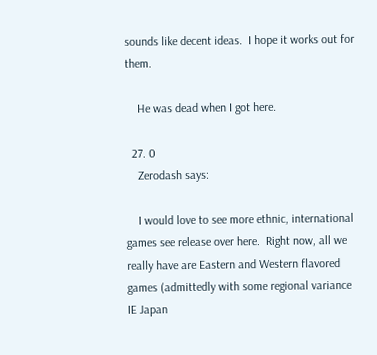sounds like decent ideas.  I hope it works out for them.

    He was dead when I got here.

  27. 0
    Zerodash says:

    I would love to see more ethnic, international games see release over here.  Right now, all we really have are Eastern and Western flavored games (admittedly with some regional variance IE Japan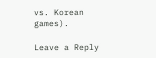vs. Korean games).

Leave a Reply